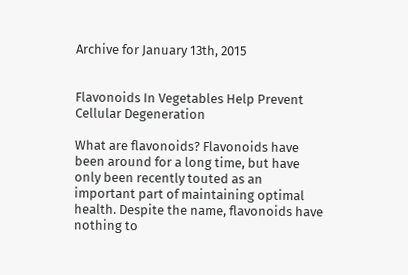Archive for January 13th, 2015


Flavonoids In Vegetables Help Prevent Cellular Degeneration

What are flavonoids? Flavonoids have been around for a long time, but have only been recently touted as an important part of maintaining optimal health. Despite the name, flavonoids have nothing to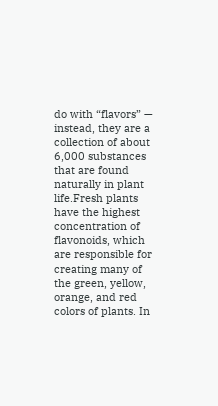do with “flavors” — instead, they are a collection of about 6,000 substances that are found naturally in plant life.Fresh plants have the highest concentration of flavonoids, which are responsible for creating many of the green, yellow, orange, and red colors of plants. In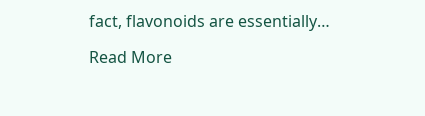fact, flavonoids are essentially…

Read More